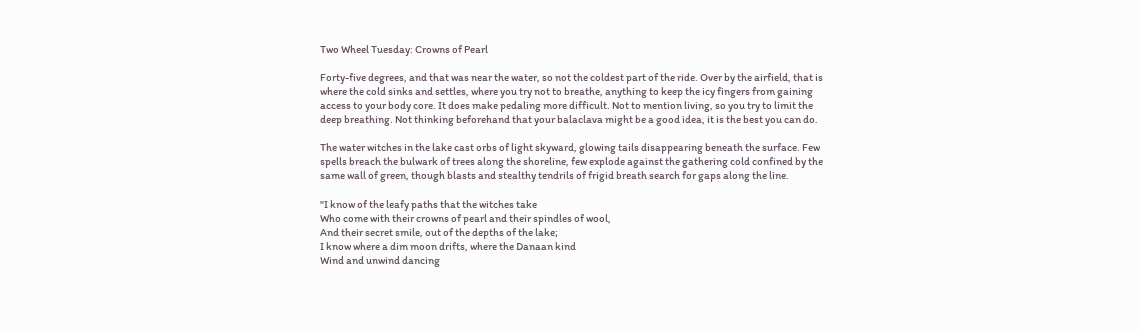Two Wheel Tuesday: Crowns of Pearl

Forty-five degrees, and that was near the water, so not the coldest part of the ride. Over by the airfield, that is where the cold sinks and settles, where you try not to breathe, anything to keep the icy fingers from gaining access to your body core. It does make pedaling more difficult. Not to mention living, so you try to limit the deep breathing. Not thinking beforehand that your balaclava might be a good idea, it is the best you can do.

The water witches in the lake cast orbs of light skyward, glowing tails disappearing beneath the surface. Few spells breach the bulwark of trees along the shoreline, few explode against the gathering cold confined by the same wall of green, though blasts and stealthy tendrils of frigid breath search for gaps along the line.

"I know of the leafy paths that the witches take
Who come with their crowns of pearl and their spindles of wool,
And their secret smile, out of the depths of the lake;
I know where a dim moon drifts, where the Danaan kind
Wind and unwind dancing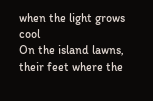when the light grows cool
On the island lawns, their feet where the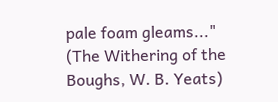pale foam gleams..."
(The Withering of the Boughs, W. B. Yeats)